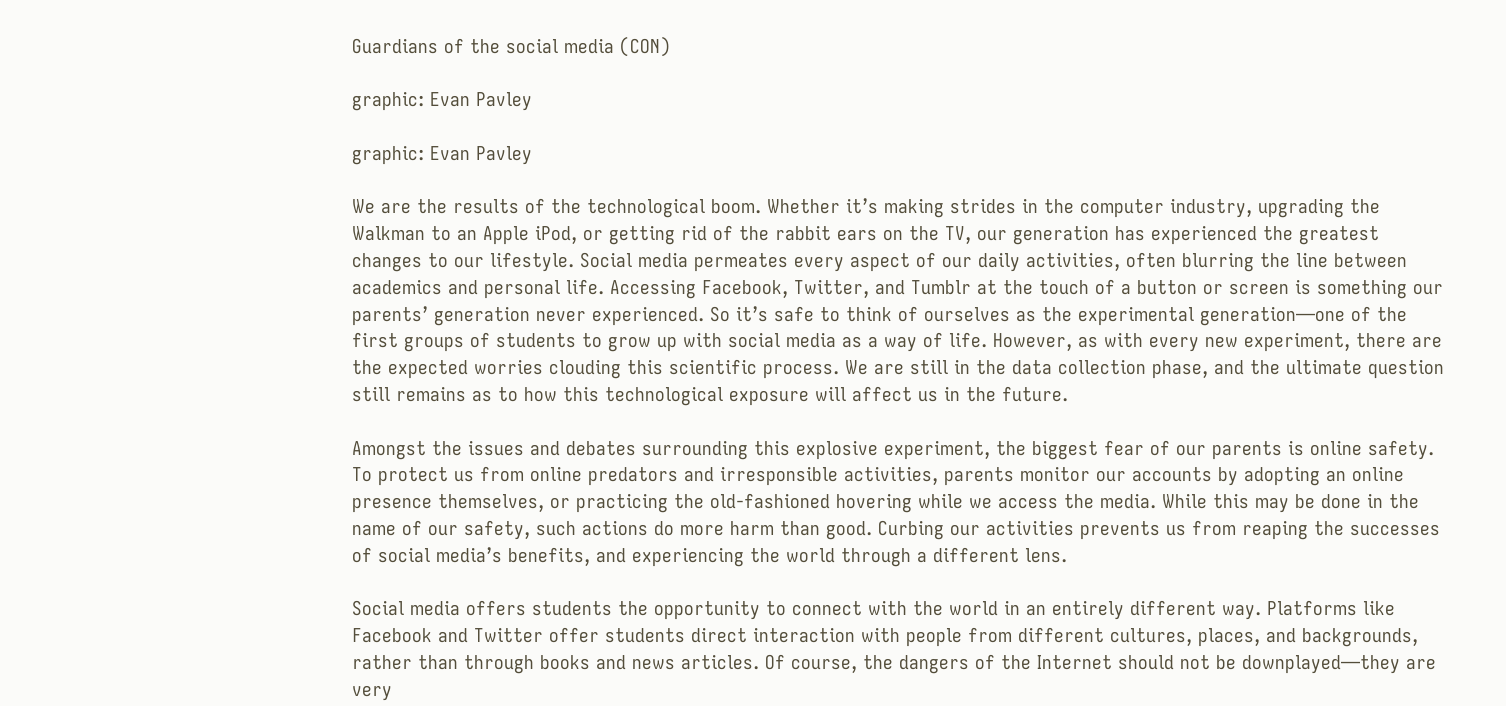Guardians of the social media (CON)

graphic: Evan Pavley

graphic: Evan Pavley

We are the results of the technological boom. Whether it’s making strides in the computer industry, upgrading the Walkman to an Apple iPod, or getting rid of the rabbit ears on the TV, our generation has experienced the greatest changes to our lifestyle. Social media permeates every aspect of our daily activities, often blurring the line between academics and personal life. Accessing Facebook, Twitter, and Tumblr at the touch of a button or screen is something our parents’ generation never experienced. So it’s safe to think of ourselves as the experimental generation—one of the first groups of students to grow up with social media as a way of life. However, as with every new experiment, there are the expected worries clouding this scientific process. We are still in the data collection phase, and the ultimate question still remains as to how this technological exposure will affect us in the future.

Amongst the issues and debates surrounding this explosive experiment, the biggest fear of our parents is online safety. To protect us from online predators and irresponsible activities, parents monitor our accounts by adopting an online presence themselves, or practicing the old-fashioned hovering while we access the media. While this may be done in the name of our safety, such actions do more harm than good. Curbing our activities prevents us from reaping the successes of social media’s benefits, and experiencing the world through a different lens.

Social media offers students the opportunity to connect with the world in an entirely different way. Platforms like Facebook and Twitter offer students direct interaction with people from different cultures, places, and backgrounds, rather than through books and news articles. Of course, the dangers of the Internet should not be downplayed—they are very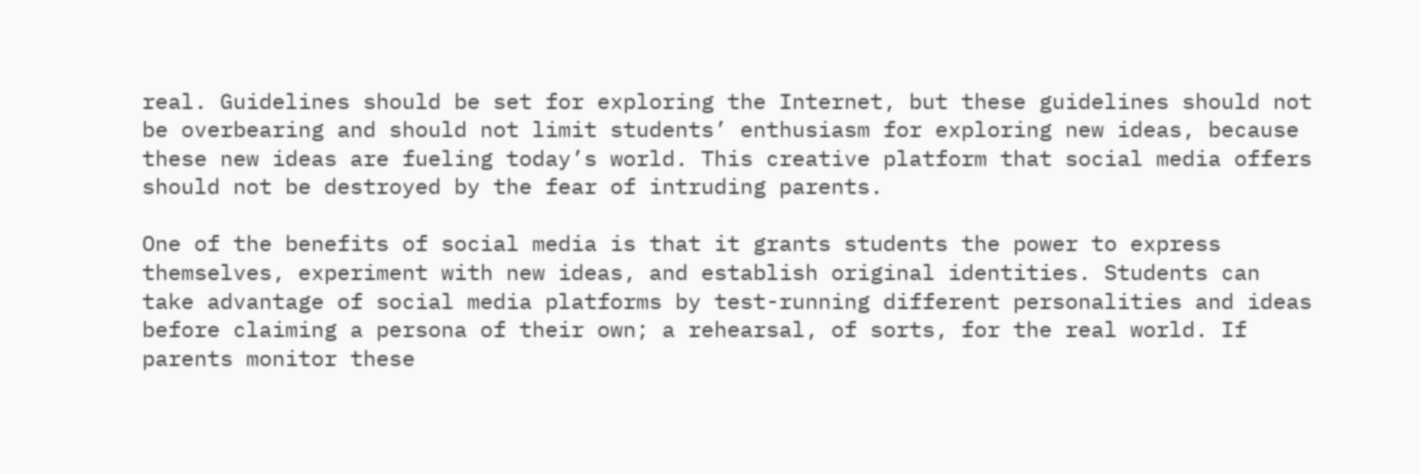real. Guidelines should be set for exploring the Internet, but these guidelines should not be overbearing and should not limit students’ enthusiasm for exploring new ideas, because these new ideas are fueling today’s world. This creative platform that social media offers should not be destroyed by the fear of intruding parents.

One of the benefits of social media is that it grants students the power to express themselves, experiment with new ideas, and establish original identities. Students can take advantage of social media platforms by test-running different personalities and ideas before claiming a persona of their own; a rehearsal, of sorts, for the real world. If parents monitor these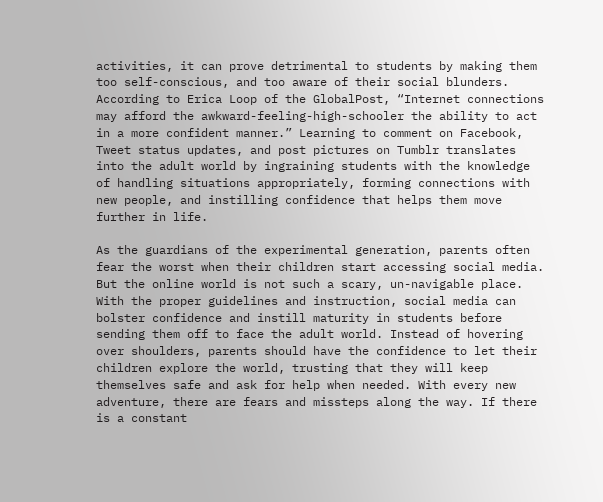activities, it can prove detrimental to students by making them too self-conscious, and too aware of their social blunders. According to Erica Loop of the GlobalPost, “Internet connections may afford the awkward-feeling-high-schooler the ability to act in a more confident manner.” Learning to comment on Facebook, Tweet status updates, and post pictures on Tumblr translates into the adult world by ingraining students with the knowledge of handling situations appropriately, forming connections with new people, and instilling confidence that helps them move further in life.

As the guardians of the experimental generation, parents often fear the worst when their children start accessing social media. But the online world is not such a scary, un-navigable place. With the proper guidelines and instruction, social media can bolster confidence and instill maturity in students before sending them off to face the adult world. Instead of hovering over shoulders, parents should have the confidence to let their children explore the world, trusting that they will keep themselves safe and ask for help when needed. With every new adventure, there are fears and missteps along the way. If there is a constant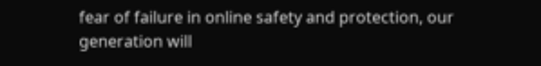fear of failure in online safety and protection, our generation will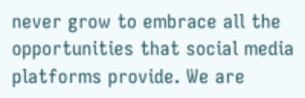never grow to embrace all the opportunities that social media platforms provide. We are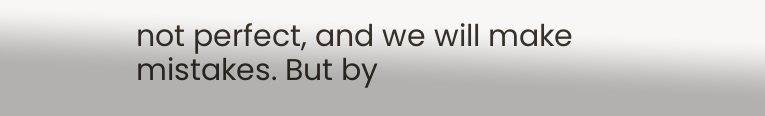not perfect, and we will make mistakes. But by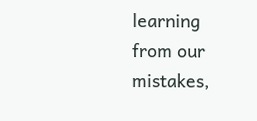learning from our mistakes,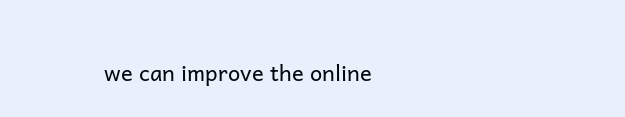we can improve the online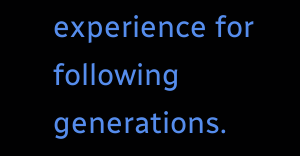experience for following generations.